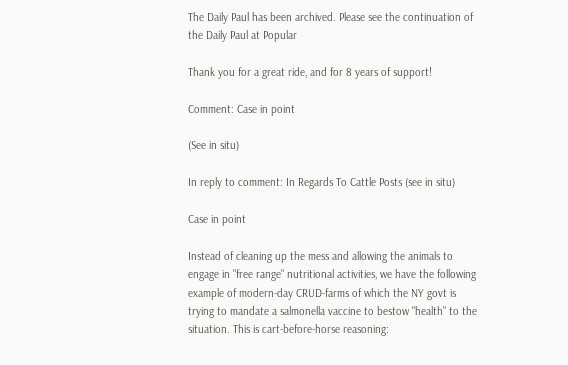The Daily Paul has been archived. Please see the continuation of the Daily Paul at Popular

Thank you for a great ride, and for 8 years of support!

Comment: Case in point

(See in situ)

In reply to comment: In Regards To Cattle Posts (see in situ)

Case in point

Instead of cleaning up the mess and allowing the animals to engage in "free range" nutritional activities, we have the following example of modern-day CRUD-farms of which the NY govt is trying to mandate a salmonella vaccine to bestow "health" to the situation. This is cart-before-horse reasoning: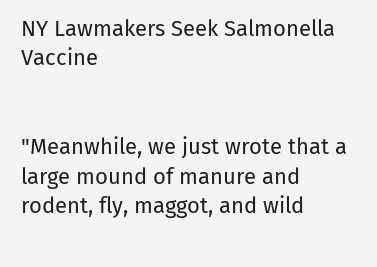NY Lawmakers Seek Salmonella Vaccine


"Meanwhile, we just wrote that a large mound of manure and rodent, fly, maggot, and wild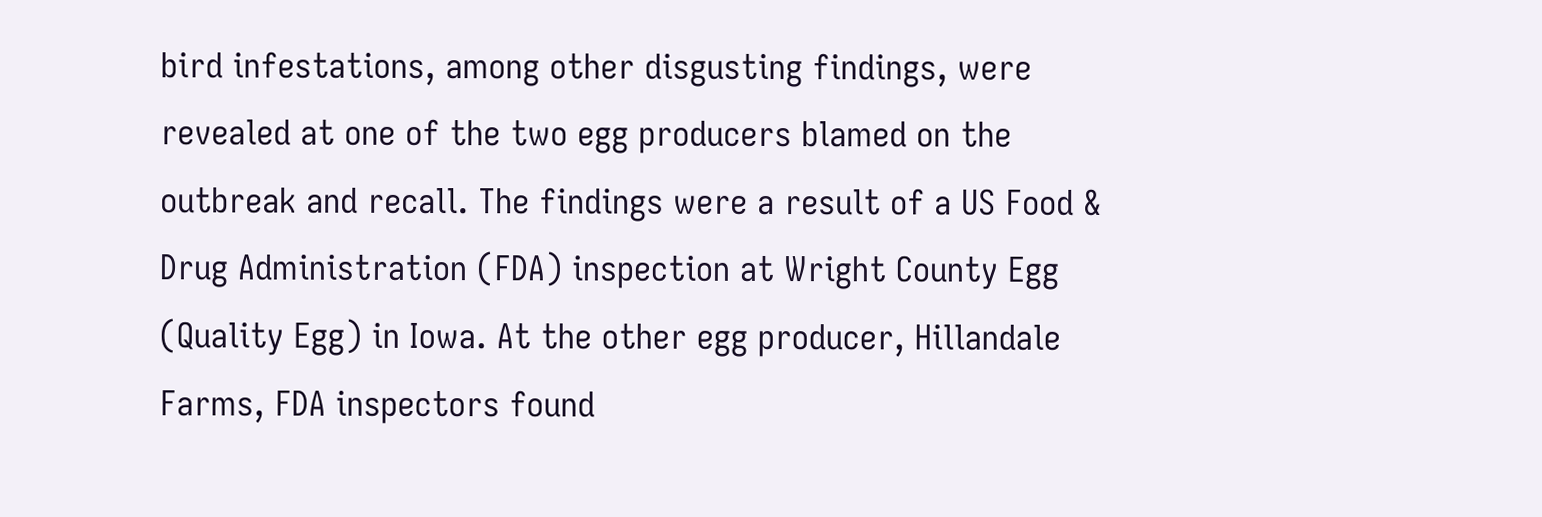bird infestations, among other disgusting findings, were revealed at one of the two egg producers blamed on the outbreak and recall. The findings were a result of a US Food & Drug Administration (FDA) inspection at Wright County Egg (Quality Egg) in Iowa. At the other egg producer, Hillandale Farms, FDA inspectors found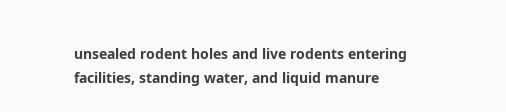unsealed rodent holes and live rodents entering facilities, standing water, and liquid manure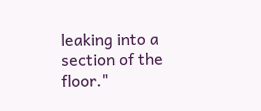leaking into a section of the floor."